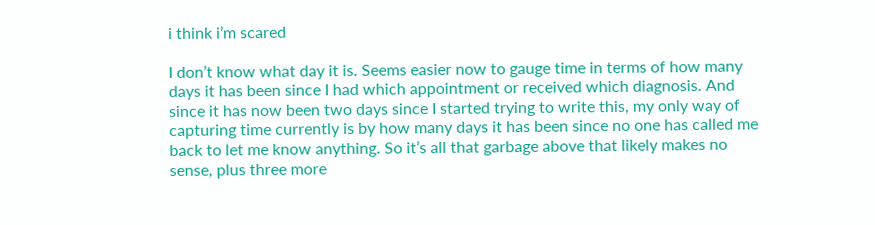i think i’m scared

I don’t know what day it is. Seems easier now to gauge time in terms of how many days it has been since I had which appointment or received which diagnosis. And since it has now been two days since I started trying to write this, my only way of capturing time currently is by how many days it has been since no one has called me back to let me know anything. So it’s all that garbage above that likely makes no sense, plus three more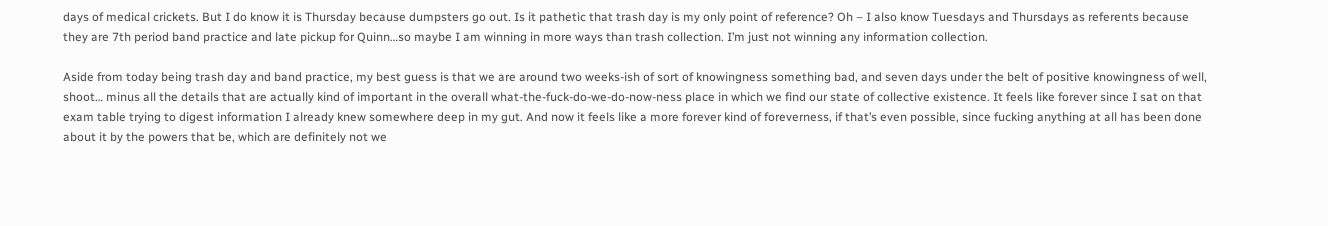days of medical crickets. But I do know it is Thursday because dumpsters go out. Is it pathetic that trash day is my only point of reference? Oh – I also know Tuesdays and Thursdays as referents because they are 7th period band practice and late pickup for Quinn…so maybe I am winning in more ways than trash collection. I’m just not winning any information collection.

Aside from today being trash day and band practice, my best guess is that we are around two weeks-ish of sort of knowingness something bad, and seven days under the belt of positive knowingness of well, shoot… minus all the details that are actually kind of important in the overall what-the-fuck-do-we-do-now-ness place in which we find our state of collective existence. It feels like forever since I sat on that exam table trying to digest information I already knew somewhere deep in my gut. And now it feels like a more forever kind of foreverness, if that’s even possible, since fucking anything at all has been done about it by the powers that be, which are definitely not we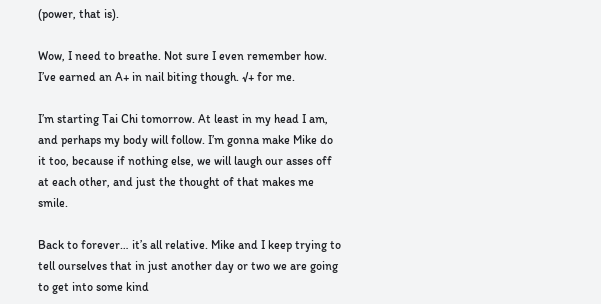(power, that is).

Wow, I need to breathe. Not sure I even remember how. I’ve earned an A+ in nail biting though. √+ for me.

I’m starting Tai Chi tomorrow. At least in my head I am, and perhaps my body will follow. I’m gonna make Mike do it too, because if nothing else, we will laugh our asses off at each other, and just the thought of that makes me smile.

Back to forever… it’s all relative. Mike and I keep trying to tell ourselves that in just another day or two we are going to get into some kind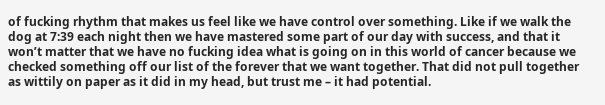of fucking rhythm that makes us feel like we have control over something. Like if we walk the dog at 7:39 each night then we have mastered some part of our day with success, and that it won’t matter that we have no fucking idea what is going on in this world of cancer because we checked something off our list of the forever that we want together. That did not pull together as wittily on paper as it did in my head, but trust me – it had potential.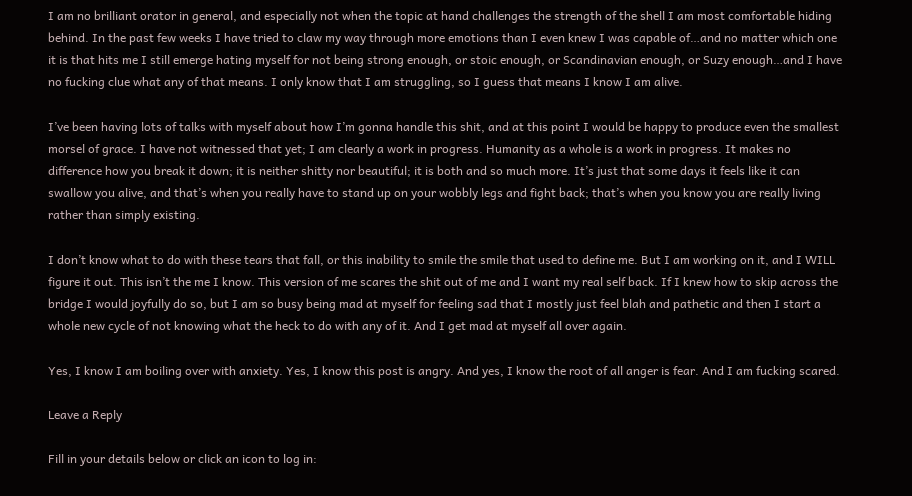I am no brilliant orator in general, and especially not when the topic at hand challenges the strength of the shell I am most comfortable hiding behind. In the past few weeks I have tried to claw my way through more emotions than I even knew I was capable of…and no matter which one it is that hits me I still emerge hating myself for not being strong enough, or stoic enough, or Scandinavian enough, or Suzy enough…and I have no fucking clue what any of that means. I only know that I am struggling, so I guess that means I know I am alive.

I’ve been having lots of talks with myself about how I’m gonna handle this shit, and at this point I would be happy to produce even the smallest morsel of grace. I have not witnessed that yet; I am clearly a work in progress. Humanity as a whole is a work in progress. It makes no difference how you break it down; it is neither shitty nor beautiful; it is both and so much more. It’s just that some days it feels like it can swallow you alive, and that’s when you really have to stand up on your wobbly legs and fight back; that’s when you know you are really living rather than simply existing.

I don’t know what to do with these tears that fall, or this inability to smile the smile that used to define me. But I am working on it, and I WILL figure it out. This isn’t the me I know. This version of me scares the shit out of me and I want my real self back. If I knew how to skip across the bridge I would joyfully do so, but I am so busy being mad at myself for feeling sad that I mostly just feel blah and pathetic and then I start a whole new cycle of not knowing what the heck to do with any of it. And I get mad at myself all over again.

Yes, I know I am boiling over with anxiety. Yes, I know this post is angry. And yes, I know the root of all anger is fear. And I am fucking scared.

Leave a Reply

Fill in your details below or click an icon to log in: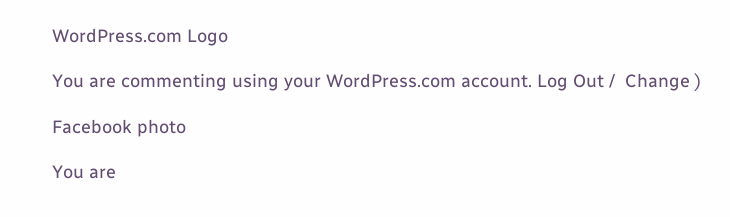WordPress.com Logo

You are commenting using your WordPress.com account. Log Out /  Change )

Facebook photo

You are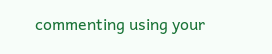commenting using your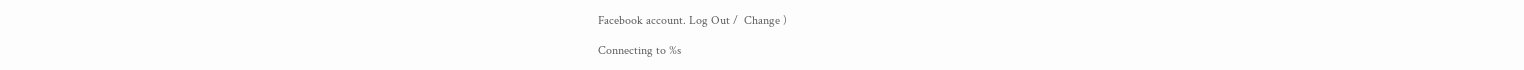Facebook account. Log Out /  Change )

Connecting to %s